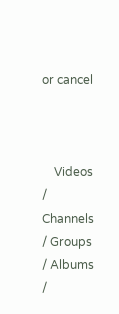or cancel



    Videos / Channels / Groups / Albums /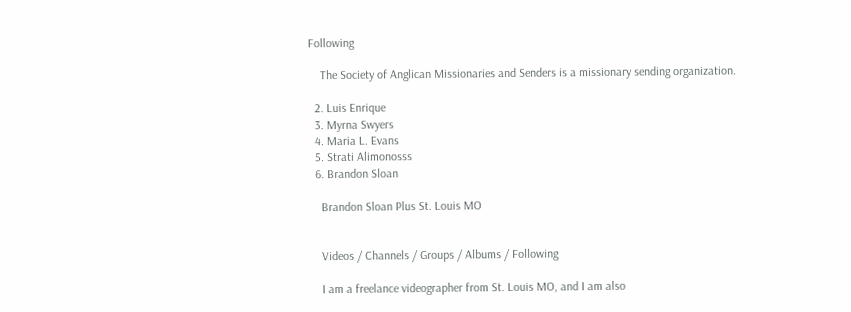Following

    The Society of Anglican Missionaries and Senders is a missionary sending organization.

  2. Luis Enrique
  3. Myrna Swyers
  4. Maria L. Evans
  5. Strati Alimonosss
  6. Brandon Sloan

    Brandon Sloan Plus St. Louis MO


    Videos / Channels / Groups / Albums / Following

    I am a freelance videographer from St. Louis MO, and I am also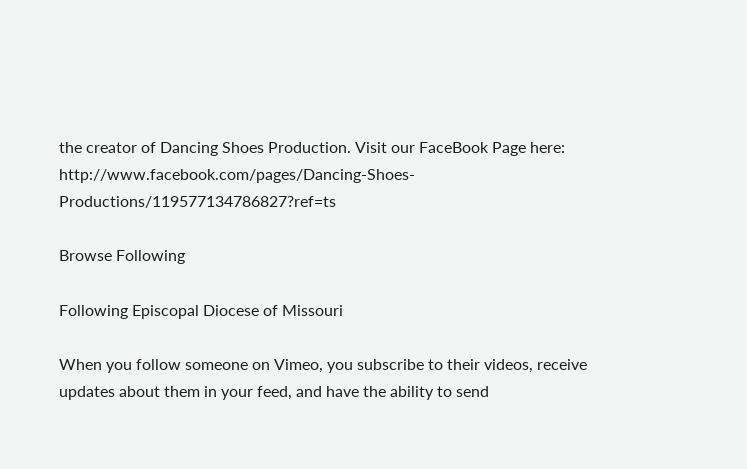the creator of Dancing Shoes Production. Visit our FaceBook Page here: http://www.facebook.com/pages/Dancing-Shoes-Productions/119577134786827?ref=ts

Browse Following

Following Episcopal Diocese of Missouri

When you follow someone on Vimeo, you subscribe to their videos, receive updates about them in your feed, and have the ability to send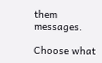them messages.

Choose what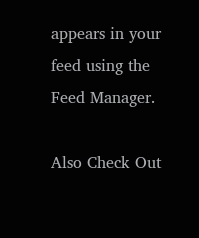appears in your feed using the Feed Manager.

Also Check Out